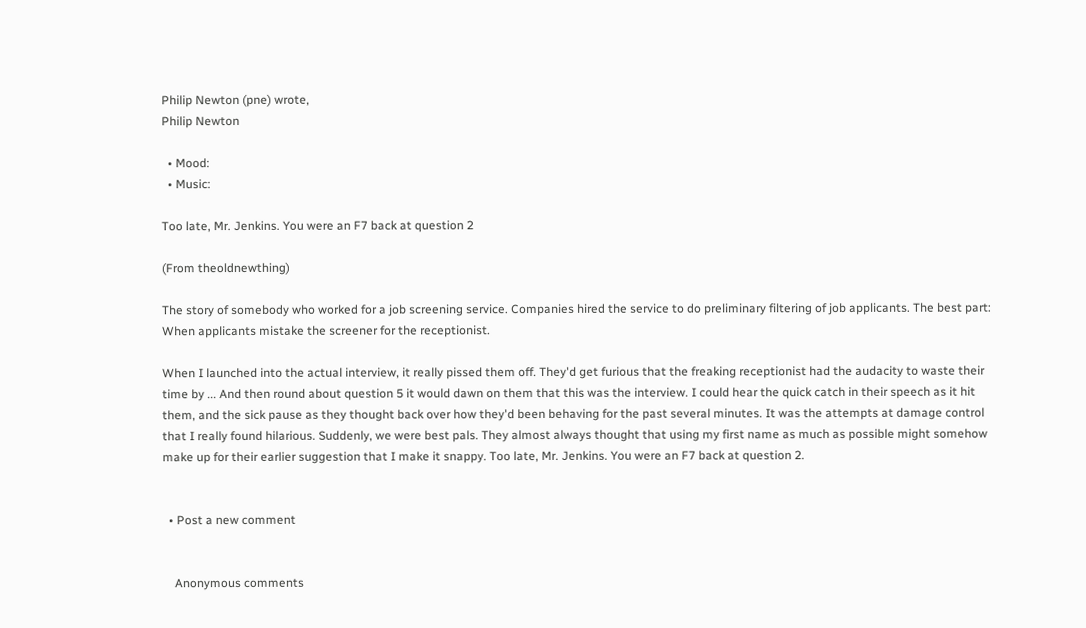Philip Newton (pne) wrote,
Philip Newton

  • Mood:
  • Music:

Too late, Mr. Jenkins. You were an F7 back at question 2

(From theoldnewthing)

The story of somebody who worked for a job screening service. Companies hired the service to do preliminary filtering of job applicants. The best part: When applicants mistake the screener for the receptionist.

When I launched into the actual interview, it really pissed them off. They'd get furious that the freaking receptionist had the audacity to waste their time by ... And then round about question 5 it would dawn on them that this was the interview. I could hear the quick catch in their speech as it hit them, and the sick pause as they thought back over how they'd been behaving for the past several minutes. It was the attempts at damage control that I really found hilarious. Suddenly, we were best pals. They almost always thought that using my first name as much as possible might somehow make up for their earlier suggestion that I make it snappy. Too late, Mr. Jenkins. You were an F7 back at question 2.


  • Post a new comment


    Anonymous comments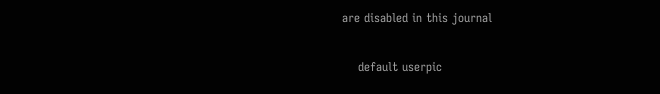are disabled in this journal

    default userpic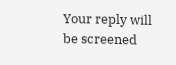Your reply will be screened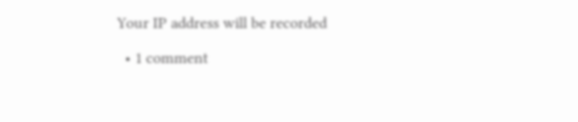Your IP address will be recorded

  • 1 comment